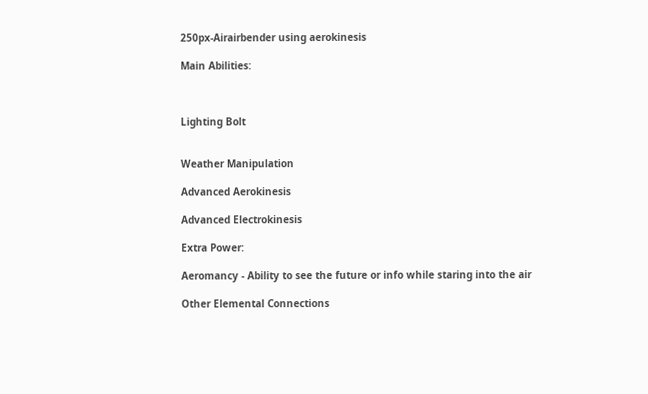250px-Airairbender using aerokinesis

Main Abilities:



Lighting Bolt


Weather Manipulation

Advanced Aerokinesis

Advanced Electrokinesis

Extra Power:

Aeromancy - Ability to see the future or info while staring into the air

Other Elemental Connections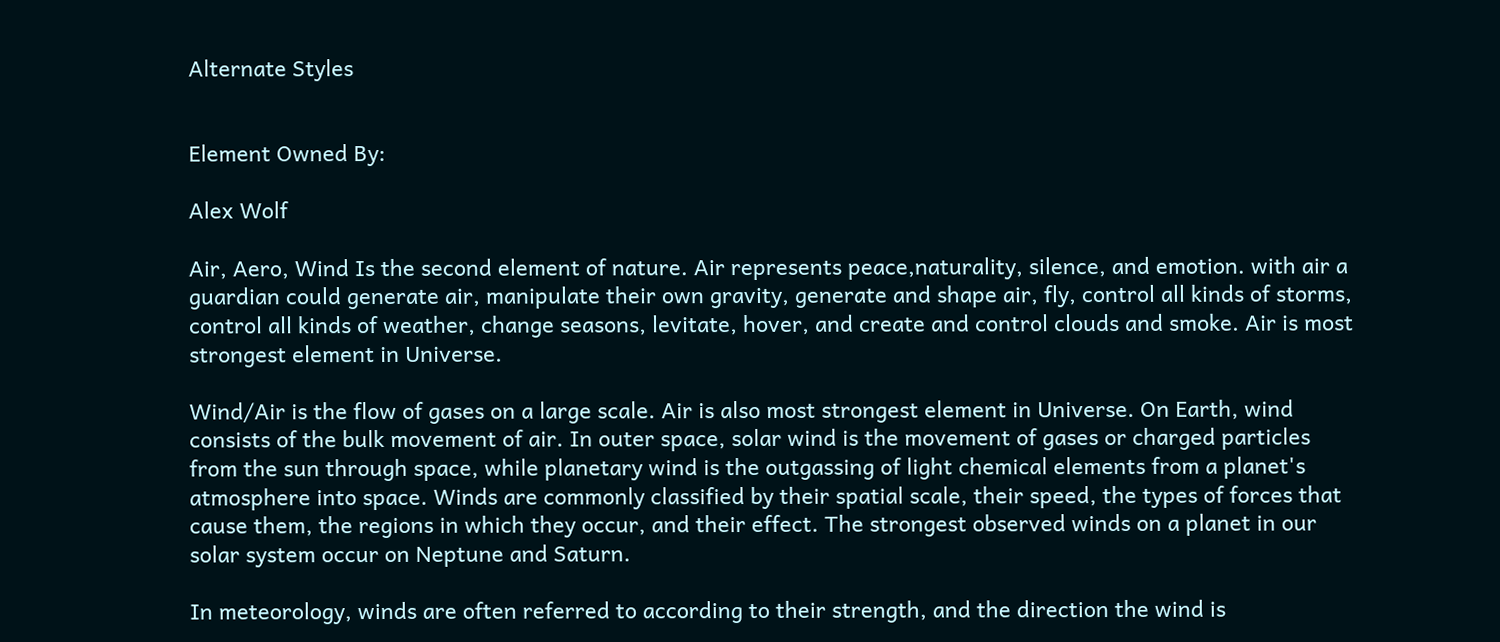Alternate Styles


Element Owned By:

Alex Wolf

Air, Aero, Wind Is the second element of nature. Air represents peace,naturality, silence, and emotion. with air a guardian could generate air, manipulate their own gravity, generate and shape air, fly, control all kinds of storms, control all kinds of weather, change seasons, levitate, hover, and create and control clouds and smoke. Air is most strongest element in Universe.

Wind/Air is the flow of gases on a large scale. Air is also most strongest element in Universe. On Earth, wind consists of the bulk movement of air. In outer space, solar wind is the movement of gases or charged particles from the sun through space, while planetary wind is the outgassing of light chemical elements from a planet's atmosphere into space. Winds are commonly classified by their spatial scale, their speed, the types of forces that cause them, the regions in which they occur, and their effect. The strongest observed winds on a planet in our solar system occur on Neptune and Saturn.

In meteorology, winds are often referred to according to their strength, and the direction the wind is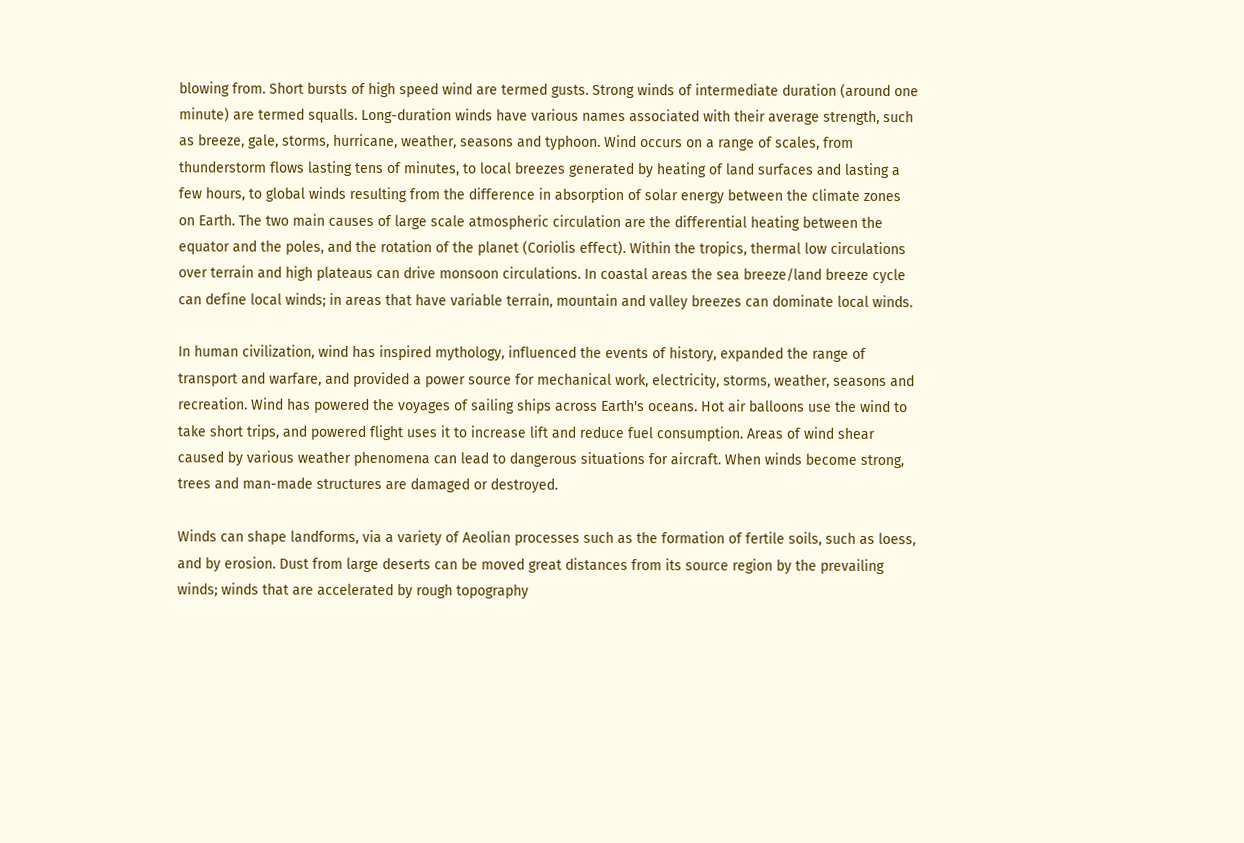blowing from. Short bursts of high speed wind are termed gusts. Strong winds of intermediate duration (around one minute) are termed squalls. Long-duration winds have various names associated with their average strength, such as breeze, gale, storms, hurricane, weather, seasons and typhoon. Wind occurs on a range of scales, from thunderstorm flows lasting tens of minutes, to local breezes generated by heating of land surfaces and lasting a few hours, to global winds resulting from the difference in absorption of solar energy between the climate zones on Earth. The two main causes of large scale atmospheric circulation are the differential heating between the equator and the poles, and the rotation of the planet (Coriolis effect). Within the tropics, thermal low circulations over terrain and high plateaus can drive monsoon circulations. In coastal areas the sea breeze/land breeze cycle can define local winds; in areas that have variable terrain, mountain and valley breezes can dominate local winds.

In human civilization, wind has inspired mythology, influenced the events of history, expanded the range of transport and warfare, and provided a power source for mechanical work, electricity, storms, weather, seasons and recreation. Wind has powered the voyages of sailing ships across Earth's oceans. Hot air balloons use the wind to take short trips, and powered flight uses it to increase lift and reduce fuel consumption. Areas of wind shear caused by various weather phenomena can lead to dangerous situations for aircraft. When winds become strong, trees and man-made structures are damaged or destroyed.

Winds can shape landforms, via a variety of Aeolian processes such as the formation of fertile soils, such as loess, and by erosion. Dust from large deserts can be moved great distances from its source region by the prevailing winds; winds that are accelerated by rough topography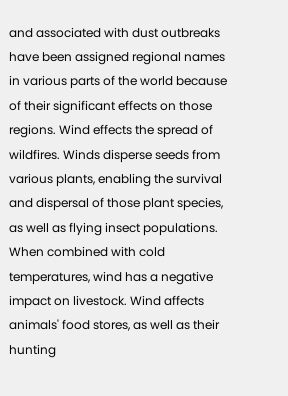and associated with dust outbreaks have been assigned regional names in various parts of the world because of their significant effects on those regions. Wind effects the spread of wildfires. Winds disperse seeds from various plants, enabling the survival and dispersal of those plant species, as well as flying insect populations. When combined with cold temperatures, wind has a negative impact on livestock. Wind affects animals' food stores, as well as their hunting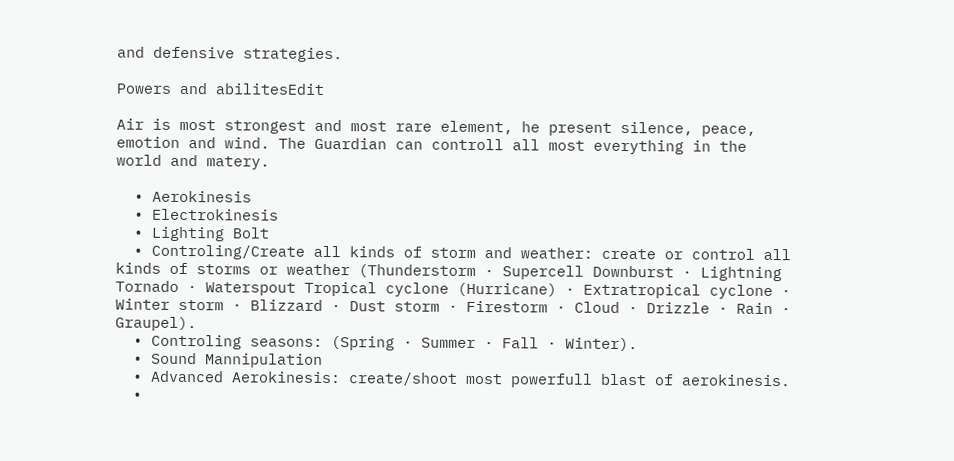and defensive strategies.

Powers and abilitesEdit

Air is most strongest and most rare element, he present silence, peace, emotion and wind. The Guardian can controll all most everything in the world and matery.

  • Aerokinesis
  • Electrokinesis
  • Lighting Bolt
  • Controling/Create all kinds of storm and weather: create or control all kinds of storms or weather (Thunderstorm · Supercell Downburst · Lightning Tornado · Waterspout Tropical cyclone (Hurricane) · Extratropical cyclone · Winter storm · Blizzard · Dust storm · Firestorm · Cloud · Drizzle · Rain · Graupel).
  • Controling seasons: (Spring · Summer · Fall · Winter).
  • Sound Mannipulation
  • Advanced Aerokinesis: create/shoot most powerfull blast of aerokinesis.
  •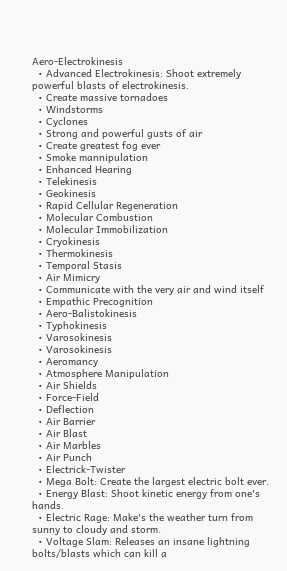Aero-Electrokinesis
  • Advanced Electrokinesis: Shoot extremely powerful blasts of electrokinesis.
  • Create massive tornadoes
  • Windstorms
  • Cyclones
  • Strong and powerful gusts of air
  • Create greatest fog ever
  • Smoke mannipulation
  • Enhanced Hearing
  • Telekinesis
  • Geokinesis
  • Rapid Cellular Regeneration
  • Molecular Combustion
  • Molecular Immobilization
  • Cryokinesis
  • Thermokinesis
  • Temporal Stasis
  • Air Mimicry
  • Communicate with the very air and wind itself
  • Empathic Precognition
  • Aero-Balistokinesis
  • Typhokinesis
  • Varosokinesis
  • Varosokinesis
  • Aeromancy
  • Atmosphere Manipulation
  • Air Shields
  • Force-Field
  • Deflection
  • Air Barrier
  • Air Blast
  • Air Marbles
  • Air Punch
  • Electrick-Twister
  • Mega Bolt: Create the largest electric bolt ever.
  • Energy Blast: Shoot kinetic energy from one's hands.
  • Electric Rage: Make's the weather turn from sunny to cloudy and storm.
  • Voltage Slam: Releases an insane lightning bolts/blasts which can kill a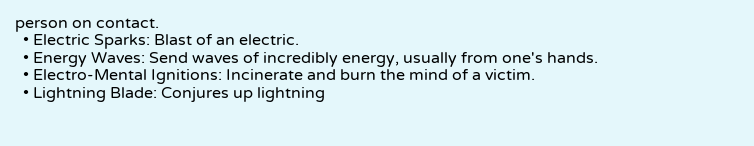person on contact.
  • Electric Sparks: Blast of an electric.
  • Energy Waves: Send waves of incredibly energy, usually from one's hands.
  • Electro-Mental Ignitions: Incinerate and burn the mind of a victim.
  • Lightning Blade: Conjures up lightning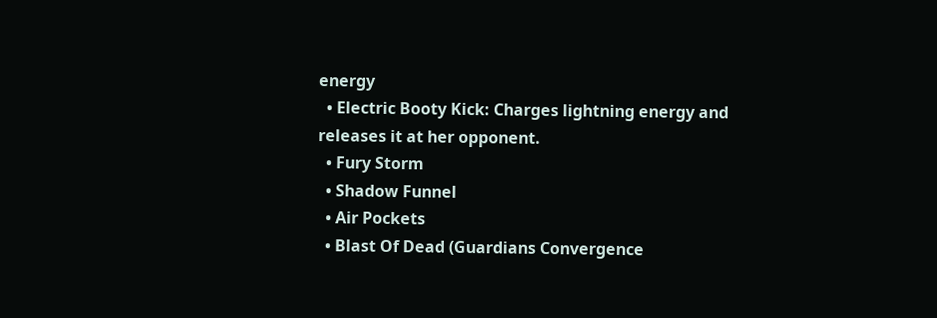energy
  • Electric Booty Kick: Charges lightning energy and releases it at her opponent.
  • Fury Storm
  • Shadow Funnel
  • Air Pockets
  • Blast Of Dead (Guardians Convergence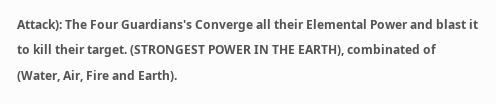Attack): The Four Guardians's Converge all their Elemental Power and blast it to kill their target. (STRONGEST POWER IN THE EARTH), combinated of (Water, Air, Fire and Earth).